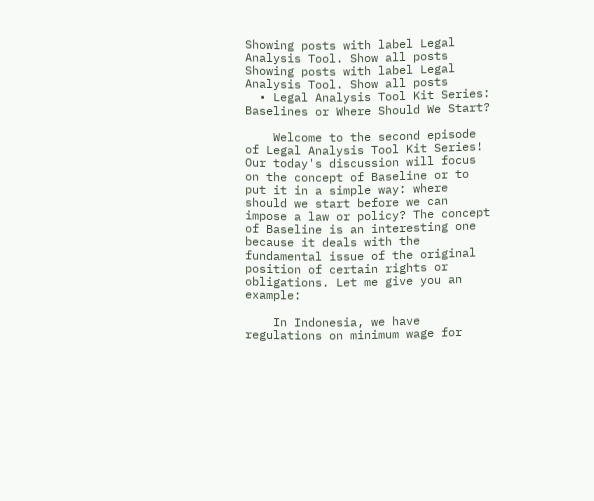Showing posts with label Legal Analysis Tool. Show all posts
Showing posts with label Legal Analysis Tool. Show all posts
  • Legal Analysis Tool Kit Series: Baselines or Where Should We Start?

    Welcome to the second episode of Legal Analysis Tool Kit Series! Our today's discussion will focus on the concept of Baseline or to put it in a simple way: where should we start before we can impose a law or policy? The concept of Baseline is an interesting one because it deals with the fundamental issue of the original position of certain rights or obligations. Let me give you an example:

    In Indonesia, we have regulations on minimum wage for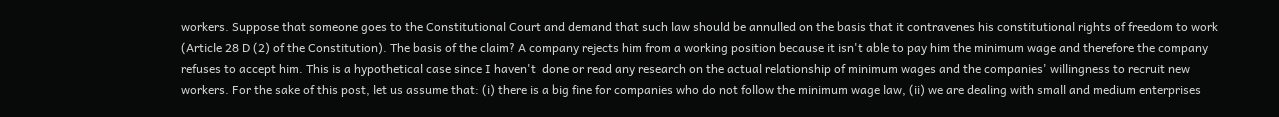workers. Suppose that someone goes to the Constitutional Court and demand that such law should be annulled on the basis that it contravenes his constitutional rights of freedom to work (Article 28 D (2) of the Constitution). The basis of the claim? A company rejects him from a working position because it isn't able to pay him the minimum wage and therefore the company refuses to accept him. This is a hypothetical case since I haven't  done or read any research on the actual relationship of minimum wages and the companies' willingness to recruit new workers. For the sake of this post, let us assume that: (i) there is a big fine for companies who do not follow the minimum wage law, (ii) we are dealing with small and medium enterprises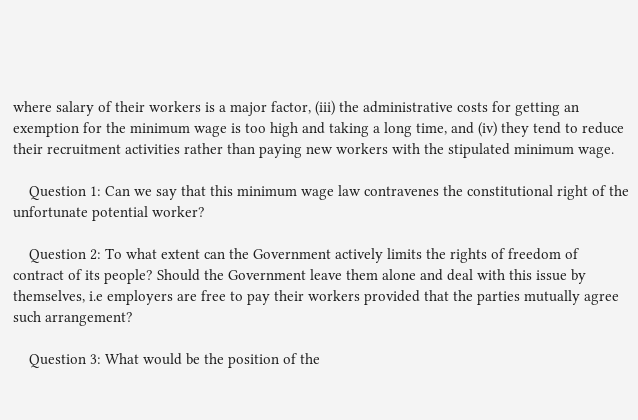where salary of their workers is a major factor, (iii) the administrative costs for getting an exemption for the minimum wage is too high and taking a long time, and (iv) they tend to reduce their recruitment activities rather than paying new workers with the stipulated minimum wage.

    Question 1: Can we say that this minimum wage law contravenes the constitutional right of the unfortunate potential worker?

    Question 2: To what extent can the Government actively limits the rights of freedom of contract of its people? Should the Government leave them alone and deal with this issue by themselves, i.e employers are free to pay their workers provided that the parties mutually agree such arrangement?

    Question 3: What would be the position of the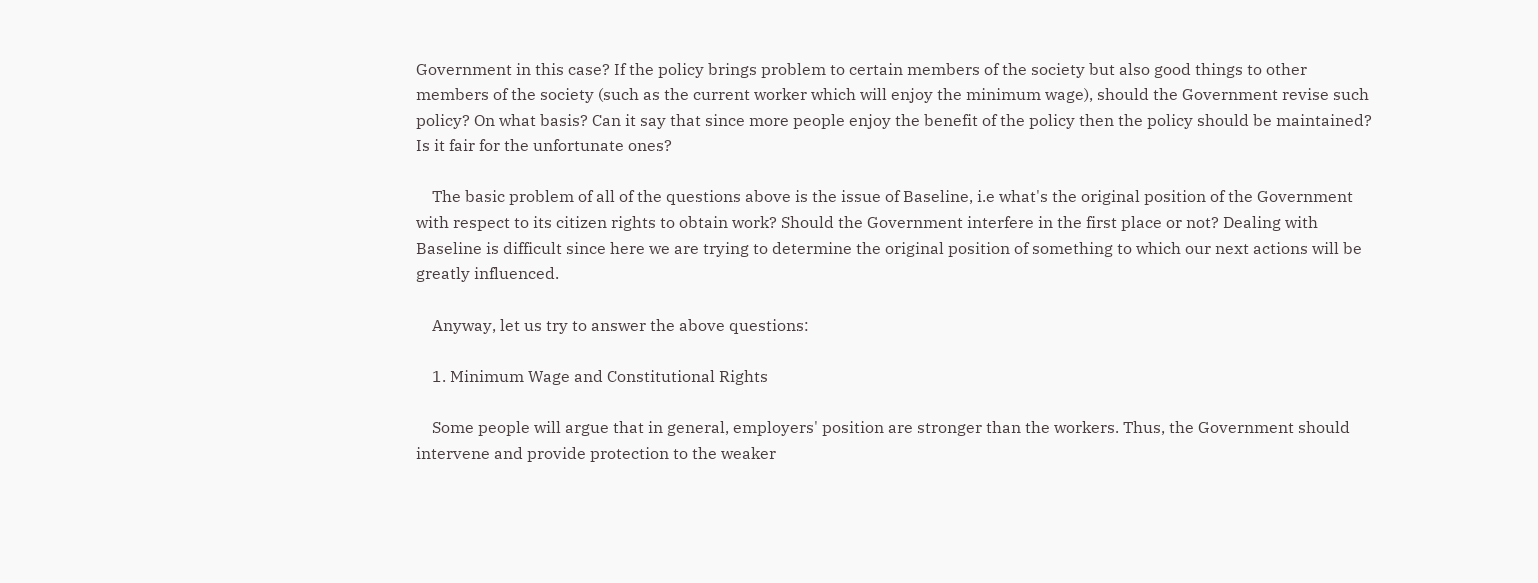Government in this case? If the policy brings problem to certain members of the society but also good things to other members of the society (such as the current worker which will enjoy the minimum wage), should the Government revise such policy? On what basis? Can it say that since more people enjoy the benefit of the policy then the policy should be maintained? Is it fair for the unfortunate ones?

    The basic problem of all of the questions above is the issue of Baseline, i.e what's the original position of the Government with respect to its citizen rights to obtain work? Should the Government interfere in the first place or not? Dealing with Baseline is difficult since here we are trying to determine the original position of something to which our next actions will be greatly influenced.

    Anyway, let us try to answer the above questions:

    1. Minimum Wage and Constitutional Rights

    Some people will argue that in general, employers' position are stronger than the workers. Thus, the Government should intervene and provide protection to the weaker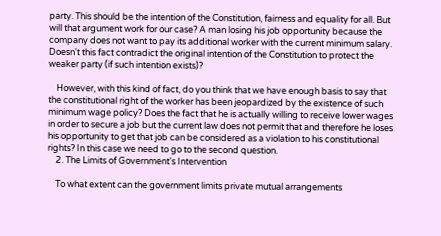party. This should be the intention of the Constitution, fairness and equality for all. But will that argument work for our case? A man losing his job opportunity because the company does not want to pay its additional worker with the current minimum salary. Doesn't this fact contradict the original intention of the Constitution to protect the weaker party (if such intention exists)?

    However, with this kind of fact, do you think that we have enough basis to say that the constitutional right of the worker has been jeopardized by the existence of such minimum wage policy? Does the fact that he is actually willing to receive lower wages in order to secure a job but the current law does not permit that and therefore he loses his opportunity to get that job can be considered as a violation to his constitutional rights? In this case we need to go to the second question.
    2. The Limits of Government's Intervention

    To what extent can the government limits private mutual arrangements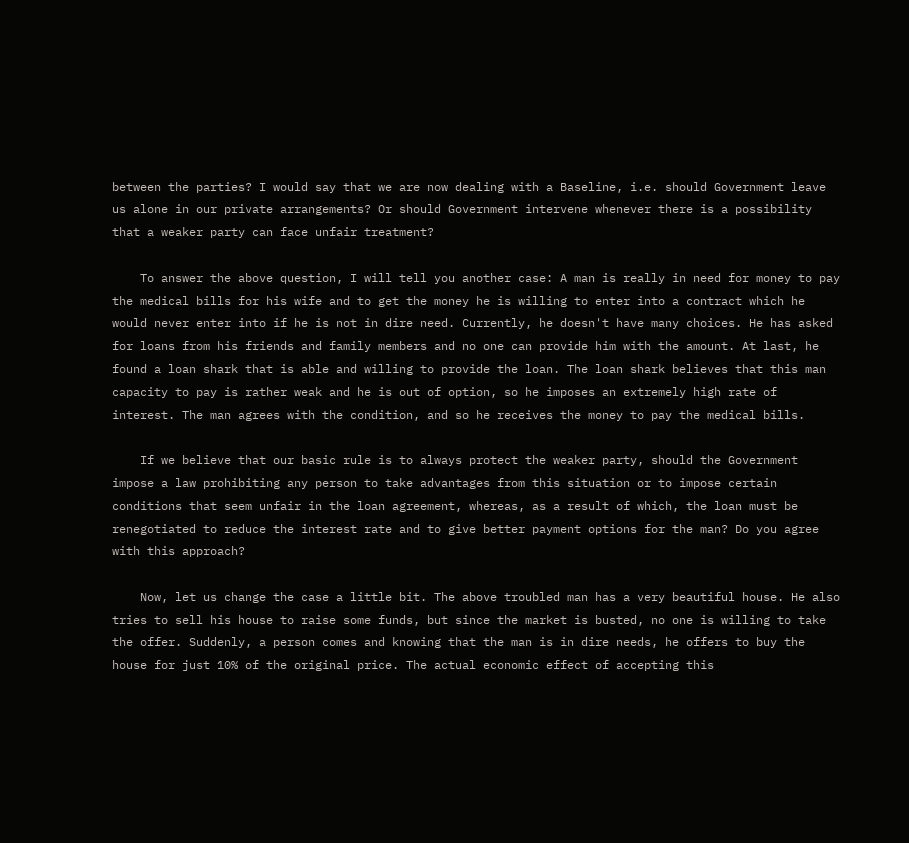between the parties? I would say that we are now dealing with a Baseline, i.e. should Government leave us alone in our private arrangements? Or should Government intervene whenever there is a possibility that a weaker party can face unfair treatment?

    To answer the above question, I will tell you another case: A man is really in need for money to pay the medical bills for his wife and to get the money he is willing to enter into a contract which he would never enter into if he is not in dire need. Currently, he doesn't have many choices. He has asked for loans from his friends and family members and no one can provide him with the amount. At last, he found a loan shark that is able and willing to provide the loan. The loan shark believes that this man capacity to pay is rather weak and he is out of option, so he imposes an extremely high rate of interest. The man agrees with the condition, and so he receives the money to pay the medical bills.

    If we believe that our basic rule is to always protect the weaker party, should the Government impose a law prohibiting any person to take advantages from this situation or to impose certain conditions that seem unfair in the loan agreement, whereas, as a result of which, the loan must be renegotiated to reduce the interest rate and to give better payment options for the man? Do you agree with this approach?

    Now, let us change the case a little bit. The above troubled man has a very beautiful house. He also tries to sell his house to raise some funds, but since the market is busted, no one is willing to take the offer. Suddenly, a person comes and knowing that the man is in dire needs, he offers to buy the house for just 10% of the original price. The actual economic effect of accepting this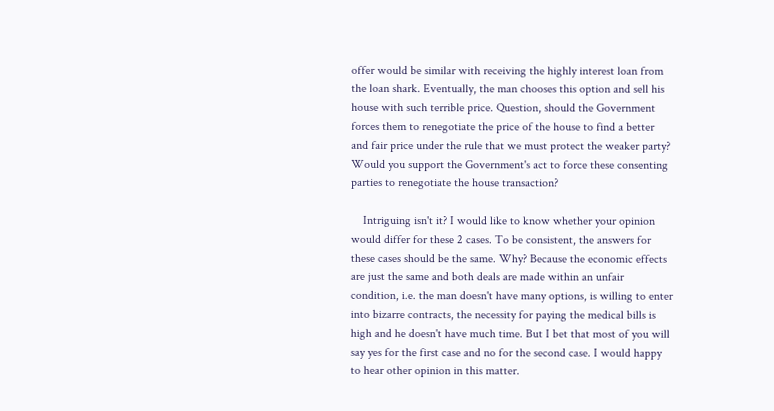offer would be similar with receiving the highly interest loan from the loan shark. Eventually, the man chooses this option and sell his house with such terrible price. Question, should the Government forces them to renegotiate the price of the house to find a better and fair price under the rule that we must protect the weaker party? Would you support the Government's act to force these consenting parties to renegotiate the house transaction?

    Intriguing isn't it? I would like to know whether your opinion would differ for these 2 cases. To be consistent, the answers for these cases should be the same. Why? Because the economic effects are just the same and both deals are made within an unfair condition, i.e. the man doesn't have many options, is willing to enter into bizarre contracts, the necessity for paying the medical bills is high and he doesn't have much time. But I bet that most of you will say yes for the first case and no for the second case. I would happy to hear other opinion in this matter.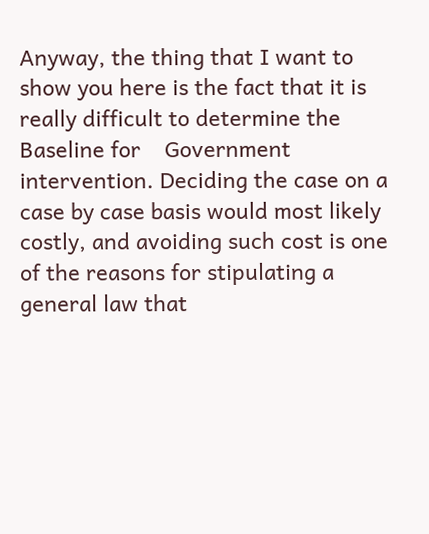Anyway, the thing that I want to show you here is the fact that it is really difficult to determine the Baseline for    Government intervention. Deciding the case on a case by case basis would most likely costly, and avoiding such cost is one of the reasons for stipulating a general law that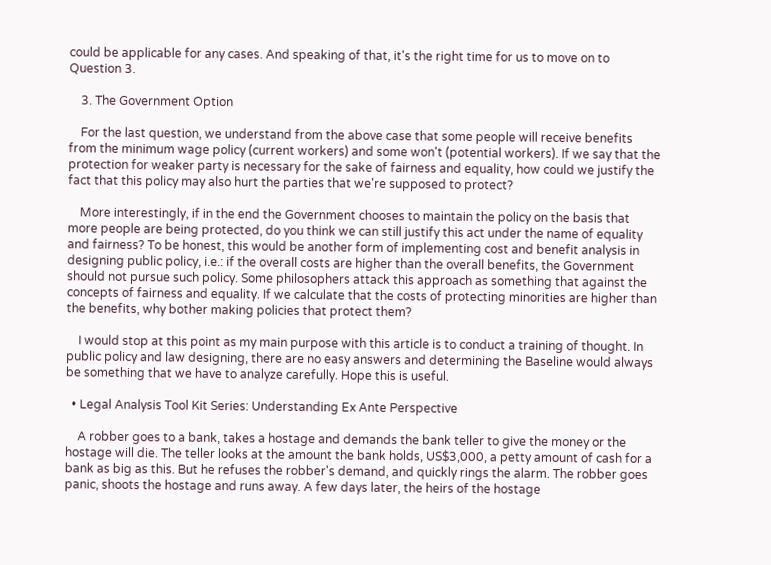could be applicable for any cases. And speaking of that, it's the right time for us to move on to Question 3.

    3. The Government Option

    For the last question, we understand from the above case that some people will receive benefits from the minimum wage policy (current workers) and some won't (potential workers). If we say that the protection for weaker party is necessary for the sake of fairness and equality, how could we justify the fact that this policy may also hurt the parties that we're supposed to protect?

    More interestingly, if in the end the Government chooses to maintain the policy on the basis that more people are being protected, do you think we can still justify this act under the name of equality and fairness? To be honest, this would be another form of implementing cost and benefit analysis in designing public policy, i.e.: if the overall costs are higher than the overall benefits, the Government should not pursue such policy. Some philosophers attack this approach as something that against the concepts of fairness and equality. If we calculate that the costs of protecting minorities are higher than the benefits, why bother making policies that protect them?

    I would stop at this point as my main purpose with this article is to conduct a training of thought. In public policy and law designing, there are no easy answers and determining the Baseline would always be something that we have to analyze carefully. Hope this is useful.

  • Legal Analysis Tool Kit Series: Understanding Ex Ante Perspective

    A robber goes to a bank, takes a hostage and demands the bank teller to give the money or the hostage will die. The teller looks at the amount the bank holds, US$3,000, a petty amount of cash for a bank as big as this. But he refuses the robber's demand, and quickly rings the alarm. The robber goes panic, shoots the hostage and runs away. A few days later, the heirs of the hostage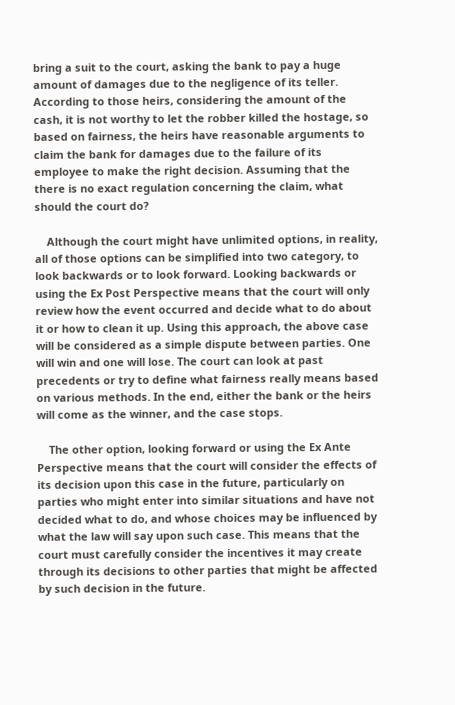bring a suit to the court, asking the bank to pay a huge amount of damages due to the negligence of its teller. According to those heirs, considering the amount of the cash, it is not worthy to let the robber killed the hostage, so based on fairness, the heirs have reasonable arguments to claim the bank for damages due to the failure of its employee to make the right decision. Assuming that the there is no exact regulation concerning the claim, what should the court do?

    Although the court might have unlimited options, in reality, all of those options can be simplified into two category, to look backwards or to look forward. Looking backwards or using the Ex Post Perspective means that the court will only review how the event occurred and decide what to do about it or how to clean it up. Using this approach, the above case will be considered as a simple dispute between parties. One will win and one will lose. The court can look at past precedents or try to define what fairness really means based on various methods. In the end, either the bank or the heirs will come as the winner, and the case stops.

    The other option, looking forward or using the Ex Ante Perspective means that the court will consider the effects of its decision upon this case in the future, particularly on parties who might enter into similar situations and have not decided what to do, and whose choices may be influenced by what the law will say upon such case. This means that the court must carefully consider the incentives it may create through its decisions to other parties that might be affected by such decision in the future.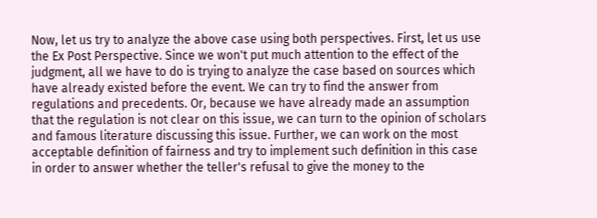Now, let us try to analyze the above case using both perspectives. First, let us use the Ex Post Perspective. Since we won't put much attention to the effect of the judgment, all we have to do is trying to analyze the case based on sources which have already existed before the event. We can try to find the answer from regulations and precedents. Or, because we have already made an assumption that the regulation is not clear on this issue, we can turn to the opinion of scholars and famous literature discussing this issue. Further, we can work on the most acceptable definition of fairness and try to implement such definition in this case in order to answer whether the teller's refusal to give the money to the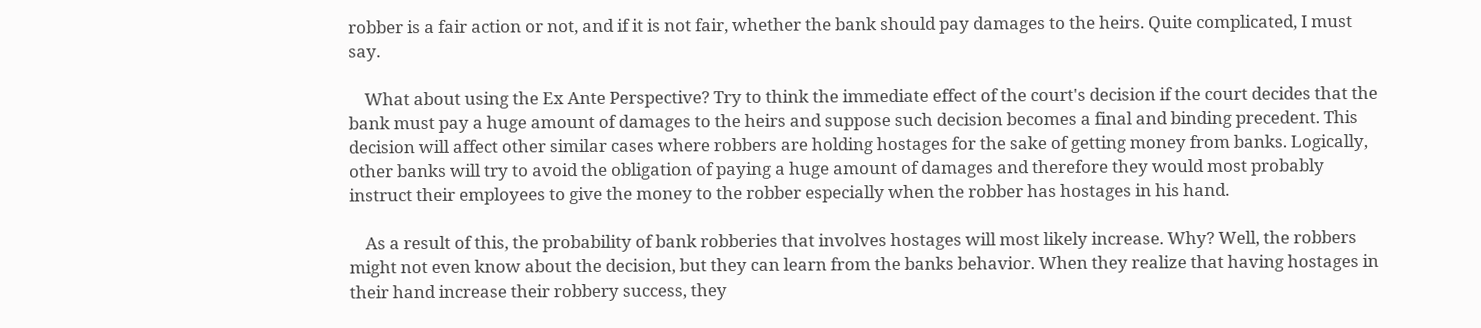robber is a fair action or not, and if it is not fair, whether the bank should pay damages to the heirs. Quite complicated, I must say.

    What about using the Ex Ante Perspective? Try to think the immediate effect of the court's decision if the court decides that the bank must pay a huge amount of damages to the heirs and suppose such decision becomes a final and binding precedent. This decision will affect other similar cases where robbers are holding hostages for the sake of getting money from banks. Logically, other banks will try to avoid the obligation of paying a huge amount of damages and therefore they would most probably instruct their employees to give the money to the robber especially when the robber has hostages in his hand.

    As a result of this, the probability of bank robberies that involves hostages will most likely increase. Why? Well, the robbers might not even know about the decision, but they can learn from the banks behavior. When they realize that having hostages in their hand increase their robbery success, they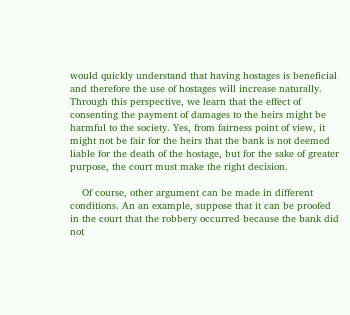would quickly understand that having hostages is beneficial and therefore the use of hostages will increase naturally. Through this perspective, we learn that the effect of consenting the payment of damages to the heirs might be harmful to the society. Yes, from fairness point of view, it might not be fair for the heirs that the bank is not deemed liable for the death of the hostage, but for the sake of greater purpose, the court must make the right decision.

    Of course, other argument can be made in different conditions. An an example, suppose that it can be proofed in the court that the robbery occurred because the bank did not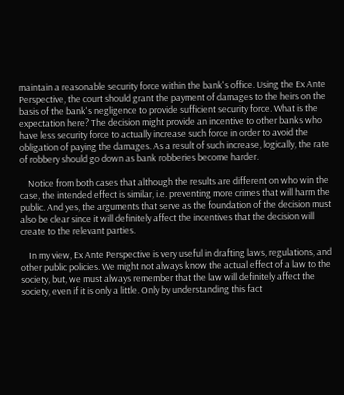maintain a reasonable security force within the bank's office. Using the Ex Ante Perspective, the court should grant the payment of damages to the heirs on the basis of the bank's negligence to provide sufficient security force. What is the expectation here? The decision might provide an incentive to other banks who have less security force to actually increase such force in order to avoid the obligation of paying the damages. As a result of such increase, logically, the rate of robbery should go down as bank robberies become harder.

    Notice from both cases that although the results are different on who win the case, the intended effect is similar, i.e. preventing more crimes that will harm the public. And yes, the arguments that serve as the foundation of the decision must also be clear since it will definitely affect the incentives that the decision will create to the relevant parties.

    In my view, Ex Ante Perspective is very useful in drafting laws, regulations, and other public policies. We might not always know the actual effect of a law to the society, but, we must always remember that the law will definitely affect the society, even if it is only a little. Only by understanding this fact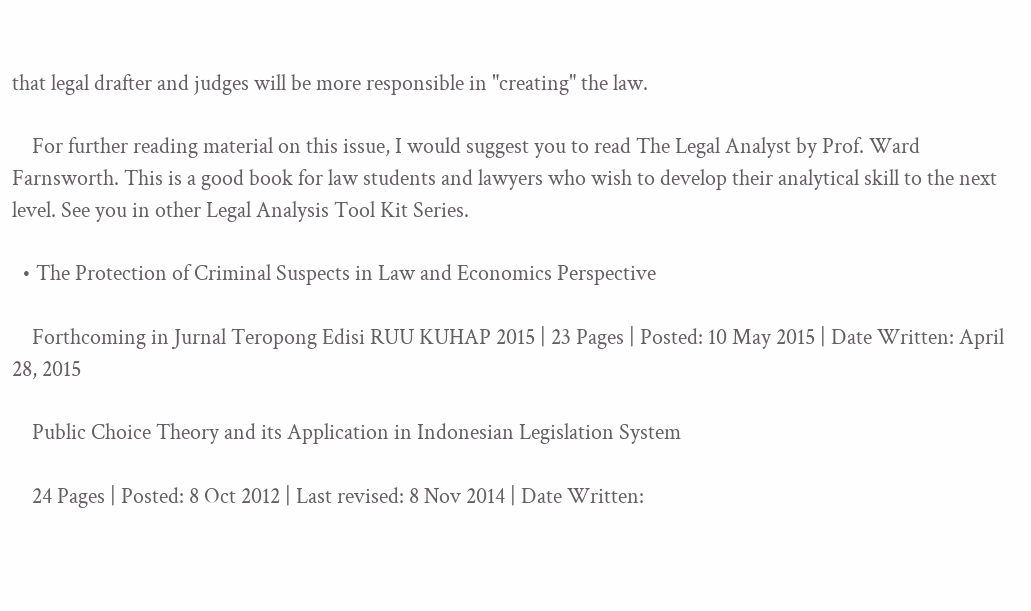that legal drafter and judges will be more responsible in "creating" the law.

    For further reading material on this issue, I would suggest you to read The Legal Analyst by Prof. Ward Farnsworth. This is a good book for law students and lawyers who wish to develop their analytical skill to the next level. See you in other Legal Analysis Tool Kit Series.

  • The Protection of Criminal Suspects in Law and Economics Perspective

    Forthcoming in Jurnal Teropong Edisi RUU KUHAP 2015 | 23 Pages | Posted: 10 May 2015 | Date Written: April 28, 2015

    Public Choice Theory and its Application in Indonesian Legislation System

    24 Pages | Posted: 8 Oct 2012 | Last revised: 8 Nov 2014 | Date Written: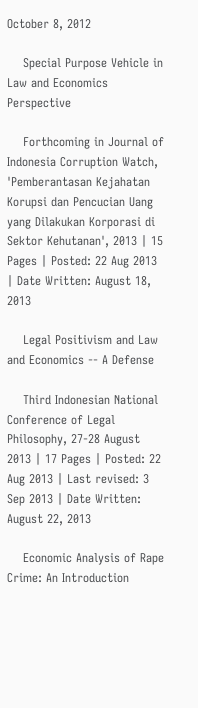October 8, 2012

    Special Purpose Vehicle in Law and Economics Perspective

    Forthcoming in Journal of Indonesia Corruption Watch, 'Pemberantasan Kejahatan Korupsi dan Pencucian Uang yang Dilakukan Korporasi di Sektor Kehutanan', 2013 | 15 Pages | Posted: 22 Aug 2013 | Date Written: August 18, 2013

    Legal Positivism and Law and Economics -- A Defense

    Third Indonesian National Conference of Legal Philosophy, 27-28 August 2013 | 17 Pages | Posted: 22 Aug 2013 | Last revised: 3 Sep 2013 | Date Written: August 22, 2013

    Economic Analysis of Rape Crime: An Introduction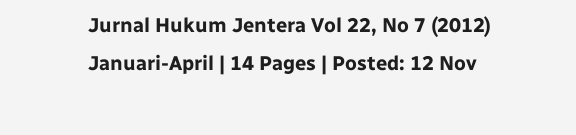Jurnal Hukum Jentera Vol 22, No 7 (2012) Januari-April | 14 Pages | Posted: 12 Nov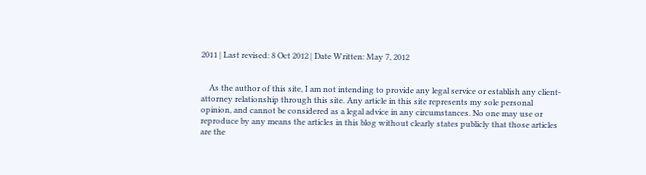2011 | Last revised: 8 Oct 2012 | Date Written: May 7, 2012


    As the author of this site, I am not intending to provide any legal service or establish any client-attorney relationship through this site. Any article in this site represents my sole personal opinion, and cannot be considered as a legal advice in any circumstances. No one may use or reproduce by any means the articles in this blog without clearly states publicly that those articles are the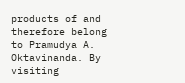products of and therefore belong to Pramudya A. Oktavinanda. By visiting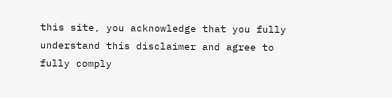this site, you acknowledge that you fully understand this disclaimer and agree to fully comply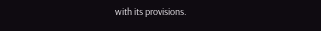with its provisions.